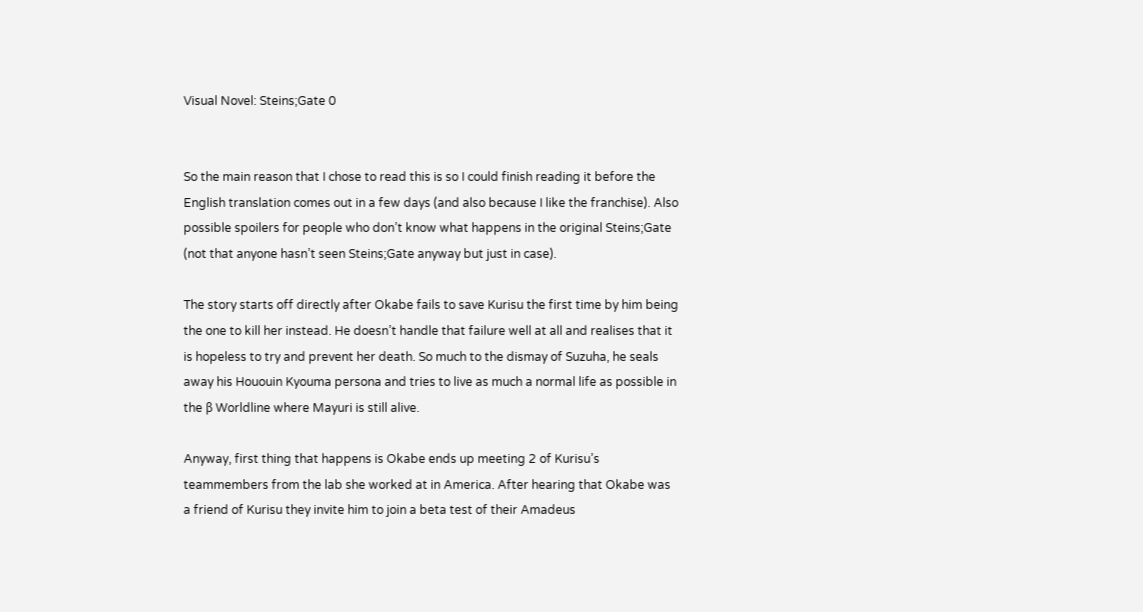Visual Novel: Steins;Gate 0


So the main reason that I chose to read this is so I could finish reading it before the English translation comes out in a few days (and also because I like the franchise). Also possible spoilers for people who don’t know what happens in the original Steins;Gate (not that anyone hasn’t seen Steins;Gate anyway but just in case).

The story starts off directly after Okabe fails to save Kurisu the first time by him being the one to kill her instead. He doesn’t handle that failure well at all and realises that it is hopeless to try and prevent her death. So much to the dismay of Suzuha, he seals away his Hououin Kyouma persona and tries to live as much a normal life as possible in the β Worldline where Mayuri is still alive.

Anyway, first thing that happens is Okabe ends up meeting 2 of Kurisu’s teammembers from the lab she worked at in America. After hearing that Okabe was a friend of Kurisu they invite him to join a beta test of their Amadeus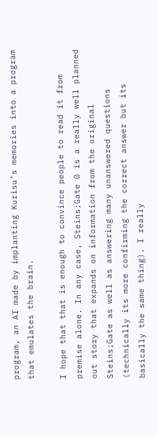program, an AI made by implanting Kurisu’s memories into a program that emulates the brain.

I hope that that is enough to convince people to read it from premise alone. In any case, Steins;Gate 0 is a really well planned out story that expands on information from the original Steins;Gate as well as answering many unanswered questions (technically its more confirming the correct answer but its basically the same thing). I really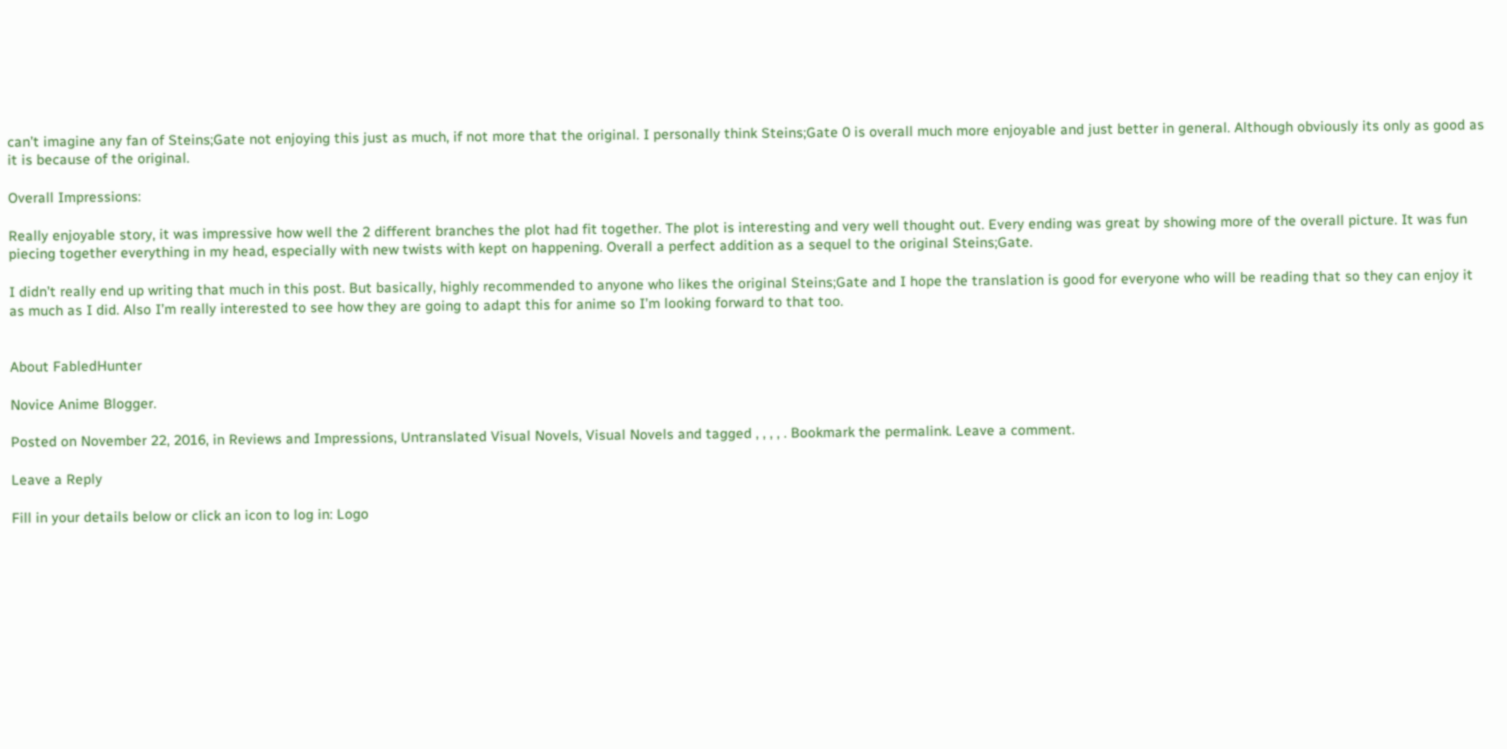can’t imagine any fan of Steins;Gate not enjoying this just as much, if not more that the original. I personally think Steins;Gate 0 is overall much more enjoyable and just better in general. Although obviously its only as good as it is because of the original.

Overall Impressions:

Really enjoyable story, it was impressive how well the 2 different branches the plot had fit together. The plot is interesting and very well thought out. Every ending was great by showing more of the overall picture. It was fun piecing together everything in my head, especially with new twists with kept on happening. Overall a perfect addition as a sequel to the original Steins;Gate.

I didn’t really end up writing that much in this post. But basically, highly recommended to anyone who likes the original Steins;Gate and I hope the translation is good for everyone who will be reading that so they can enjoy it as much as I did. Also I’m really interested to see how they are going to adapt this for anime so I’m looking forward to that too.


About FabledHunter

Novice Anime Blogger.

Posted on November 22, 2016, in Reviews and Impressions, Untranslated Visual Novels, Visual Novels and tagged , , , , . Bookmark the permalink. Leave a comment.

Leave a Reply

Fill in your details below or click an icon to log in: Logo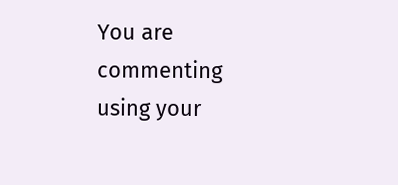You are commenting using your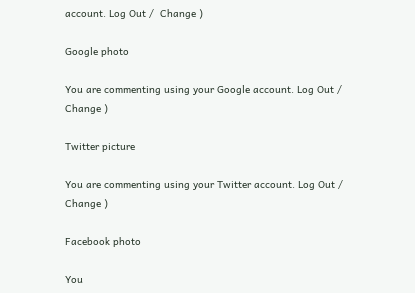account. Log Out /  Change )

Google photo

You are commenting using your Google account. Log Out /  Change )

Twitter picture

You are commenting using your Twitter account. Log Out /  Change )

Facebook photo

You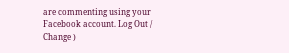are commenting using your Facebook account. Log Out /  Change )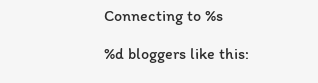Connecting to %s

%d bloggers like this: